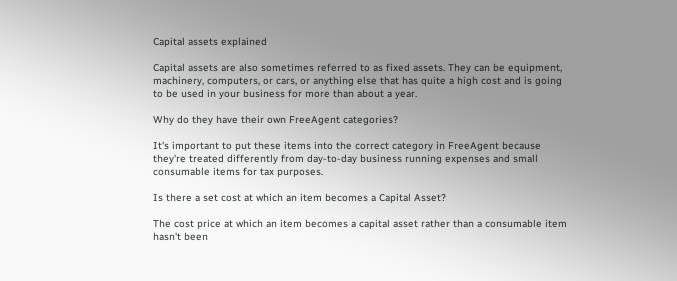Capital assets explained

Capital assets are also sometimes referred to as fixed assets. They can be equipment, machinery, computers, or cars, or anything else that has quite a high cost and is going to be used in your business for more than about a year.

Why do they have their own FreeAgent categories?

It's important to put these items into the correct category in FreeAgent because they're treated differently from day-to-day business running expenses and small consumable items for tax purposes.

Is there a set cost at which an item becomes a Capital Asset?

The cost price at which an item becomes a capital asset rather than a consumable item hasn't been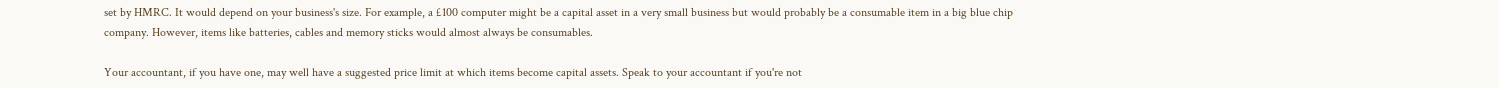set by HMRC. It would depend on your business's size. For example, a £100 computer might be a capital asset in a very small business but would probably be a consumable item in a big blue chip company. However, items like batteries, cables and memory sticks would almost always be consumables.

Your accountant, if you have one, may well have a suggested price limit at which items become capital assets. Speak to your accountant if you're not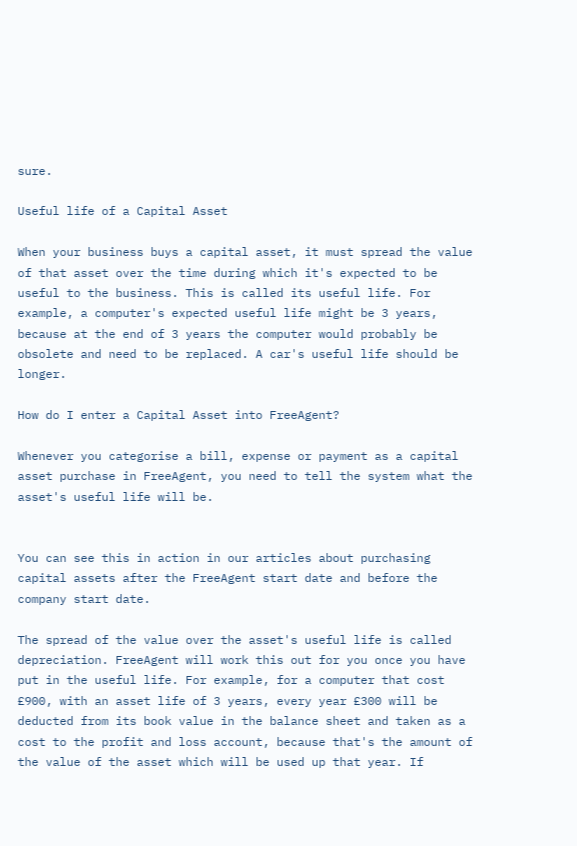sure.

Useful life of a Capital Asset

When your business buys a capital asset, it must spread the value of that asset over the time during which it's expected to be useful to the business. This is called its useful life. For example, a computer's expected useful life might be 3 years, because at the end of 3 years the computer would probably be obsolete and need to be replaced. A car's useful life should be longer.

How do I enter a Capital Asset into FreeAgent?

Whenever you categorise a bill, expense or payment as a capital asset purchase in FreeAgent, you need to tell the system what the asset's useful life will be.


You can see this in action in our articles about purchasing capital assets after the FreeAgent start date and before the company start date.

The spread of the value over the asset's useful life is called depreciation. FreeAgent will work this out for you once you have put in the useful life. For example, for a computer that cost £900, with an asset life of 3 years, every year £300 will be deducted from its book value in the balance sheet and taken as a cost to the profit and loss account, because that's the amount of the value of the asset which will be used up that year. If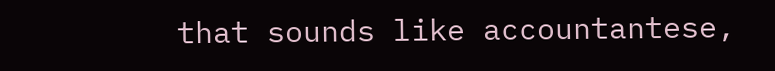that sounds like accountantese,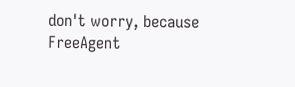don't worry, because FreeAgent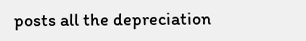posts all the depreciation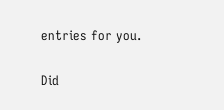entries for you.

Did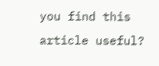you find this article useful?